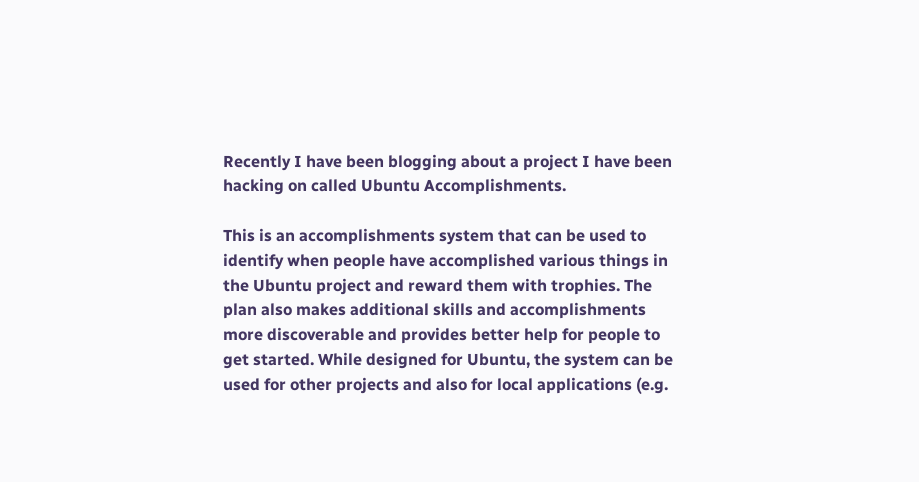Recently I have been blogging about a project I have been hacking on called Ubuntu Accomplishments.

This is an accomplishments system that can be used to identify when people have accomplished various things in the Ubuntu project and reward them with trophies. The plan also makes additional skills and accomplishments more discoverable and provides better help for people to get started. While designed for Ubuntu, the system can be used for other projects and also for local applications (e.g.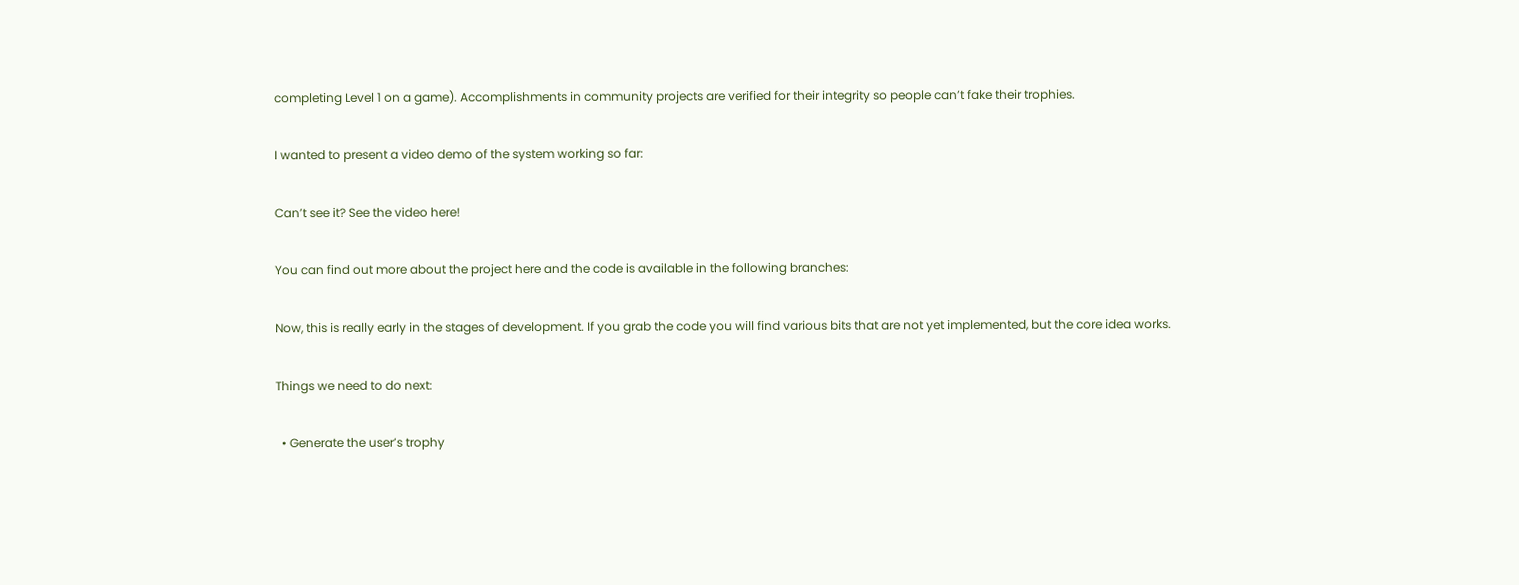completing Level 1 on a game). Accomplishments in community projects are verified for their integrity so people can’t fake their trophies.

I wanted to present a video demo of the system working so far:

Can’t see it? See the video here!

You can find out more about the project here and the code is available in the following branches:

Now, this is really early in the stages of development. If you grab the code you will find various bits that are not yet implemented, but the core idea works.

Things we need to do next:

  • Generate the user’s trophy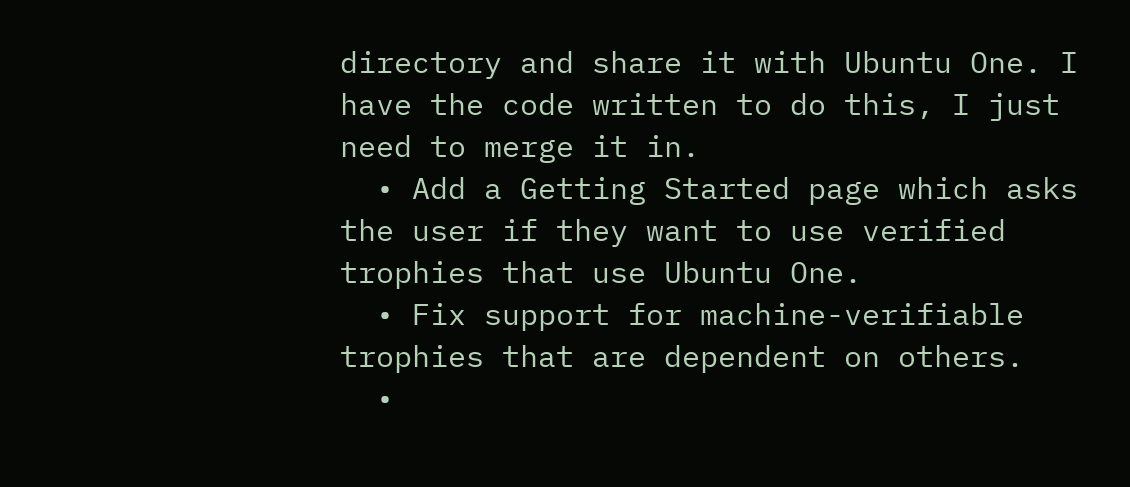directory and share it with Ubuntu One. I have the code written to do this, I just need to merge it in.
  • Add a Getting Started page which asks the user if they want to use verified trophies that use Ubuntu One.
  • Fix support for machine-verifiable trophies that are dependent on others.
  •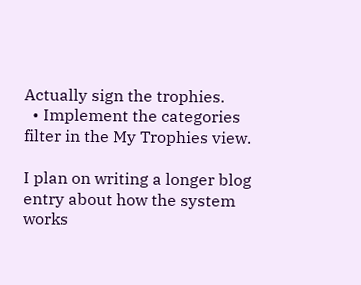Actually sign the trophies.
  • Implement the categories filter in the My Trophies view.

I plan on writing a longer blog entry about how the system works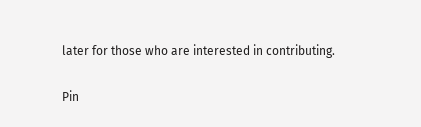later for those who are interested in contributing.

Pin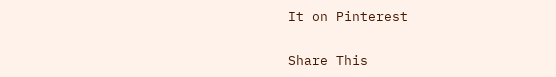It on Pinterest

Share This